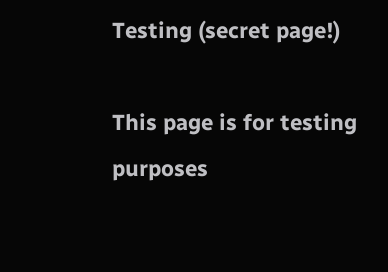Testing (secret page!)

This page is for testing purposes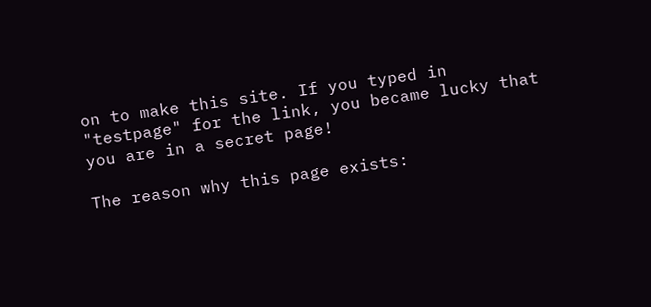on to make this site. If you typed in "testpage" for the link, you became lucky that you are in a secret page!

The reason why this page exists: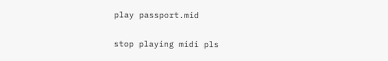play passport.mid

stop playing midi pls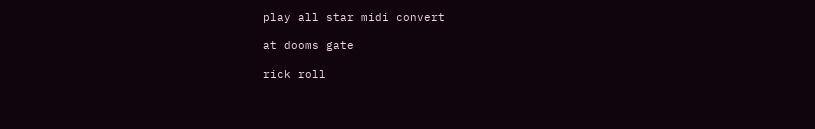play all star midi convert

at dooms gate

rick roll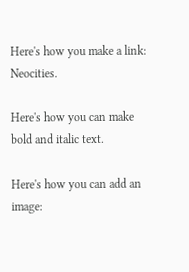Here's how you make a link: Neocities.

Here's how you can make bold and italic text.

Here's how you can add an image: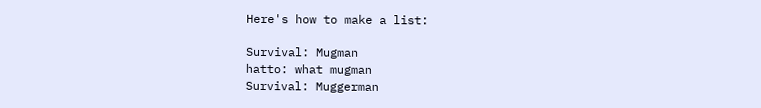Here's how to make a list:

Survival: Mugman
hatto: what mugman
Survival: Muggerman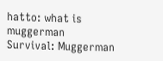hatto: what is muggerman
Survival: Muggerman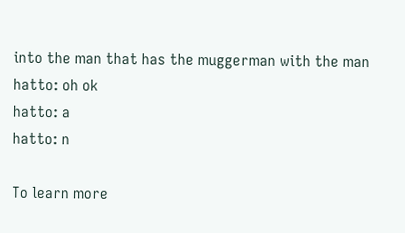into the man that has the muggerman with the man
hatto: oh ok
hatto: a
hatto: n

To learn more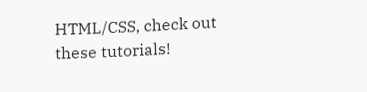HTML/CSS, check out these tutorials!